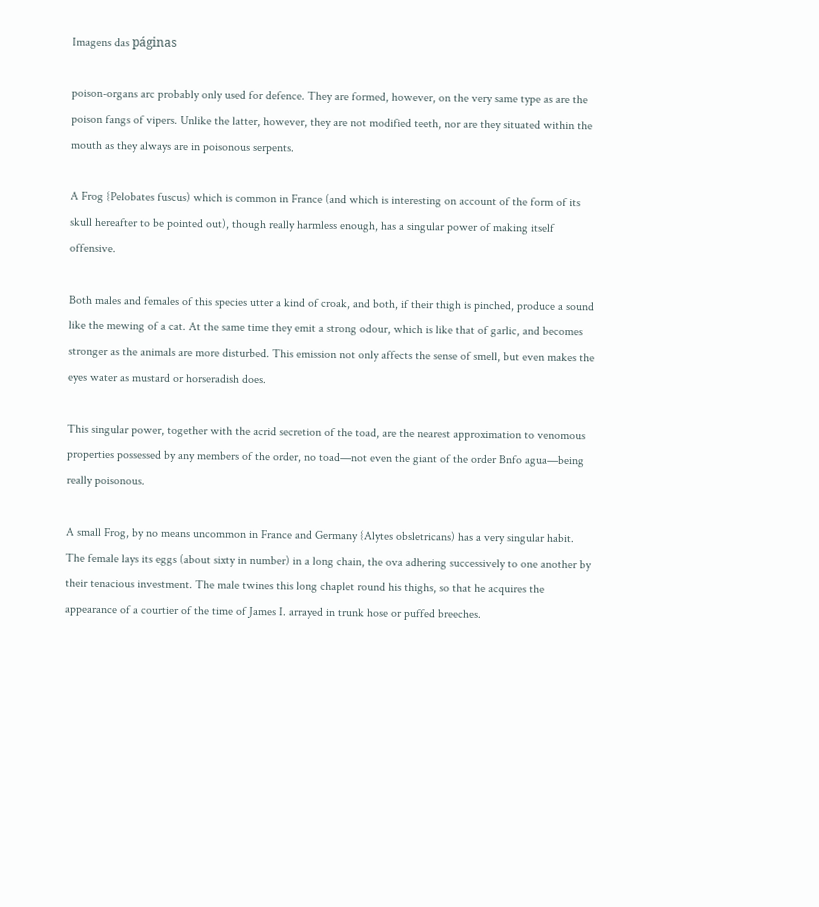Imagens das páginas

poison-organs arc probably only used for defence. They are formed, however, on the very same type as are the poison fangs of vipers. Unlike the latter, however, they are not modified teeth, nor are they situated within the mouth as they always are in poisonous serpents.

A Frog {Pelobates fuscus) which is common in France (and which is interesting on account of the form of its skull hereafter to be pointed out), though really harmless enough, has a singular power of making itself offensive.

Both males and females of this species utter a kind of croak, and both, if their thigh is pinched, produce a sound like the mewing of a cat. At the same time they emit a strong odour, which is like that of garlic, and becomes stronger as the animals are more disturbed. This emission not only affects the sense of smell, but even makes the eyes water as mustard or horseradish does.

This singular power, together with the acrid secretion of the toad, are the nearest approximation to venomous properties possessed by any members of the order, no toad—not even the giant of the order Bnfo agua—being really poisonous.

A small Frog, by no means uncommon in France and Germany {Alytes obsletricans) has a very singular habit. The female lays its eggs (about sixty in number) in a long chain, the ova adhering successively to one another by their tenacious investment. The male twines this long chaplet round his thighs, so that he acquires the appearance of a courtier of the time of James I. arrayed in trunk hose or puffed breeches.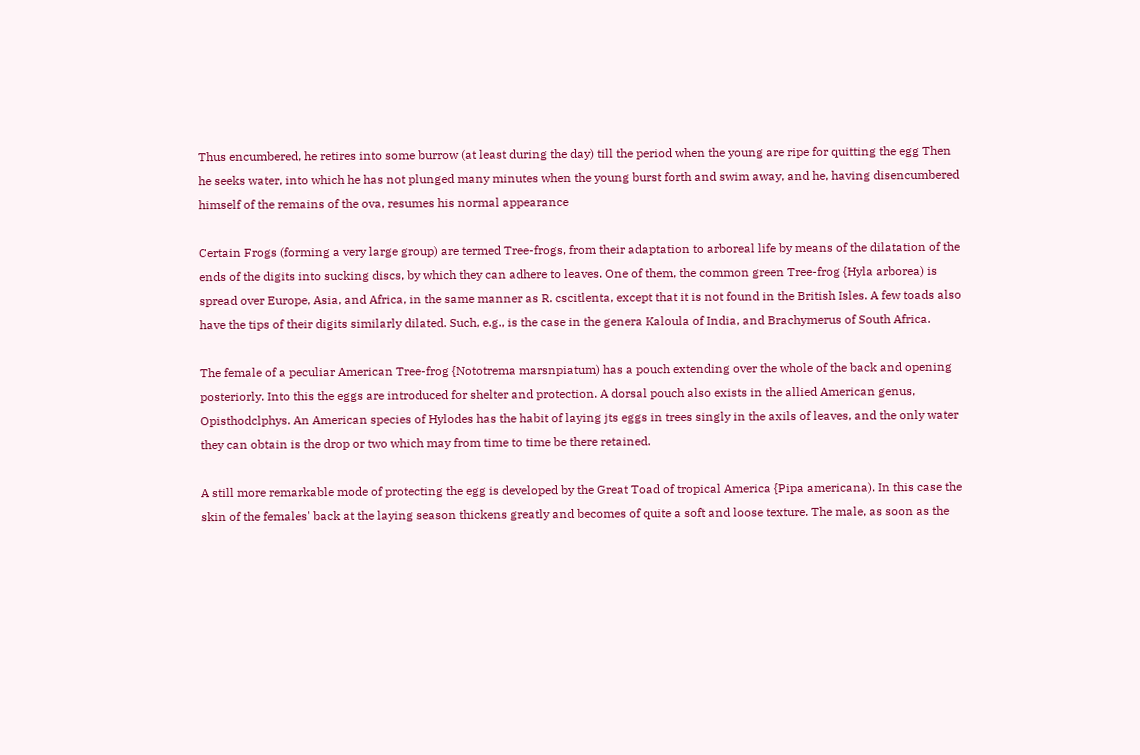Thus encumbered, he retires into some burrow (at least during the day) till the period when the young are ripe for quitting the egg Then he seeks water, into which he has not plunged many minutes when the young burst forth and swim away, and he, having disencumbered himself of the remains of the ova, resumes his normal appearance

Certain Frogs (forming a very large group) are termed Tree-frogs, from their adaptation to arboreal life by means of the dilatation of the ends of the digits into sucking discs, by which they can adhere to leaves. One of them, the common green Tree-frog {Hyla arborea) is spread over Europe, Asia, and Africa, in the same manner as R. cscitlenta, except that it is not found in the British Isles. A few toads also have the tips of their digits similarly dilated. Such, e.g., is the case in the genera Kaloula of India, and Brachymerus of South Africa.

The female of a peculiar American Tree-frog {Nototrema marsnpiatum) has a pouch extending over the whole of the back and opening posteriorly. Into this the eggs are introduced for shelter and protection. A dorsal pouch also exists in the allied American genus, Opisthodclphys. An American species of Hylodes has the habit of laying jts eggs in trees singly in the axils of leaves, and the only water they can obtain is the drop or two which may from time to time be there retained.

A still more remarkable mode of protecting the egg is developed by the Great Toad of tropical America {Pipa americana). In this case the skin of the females' back at the laying season thickens greatly and becomes of quite a soft and loose texture. The male, as soon as the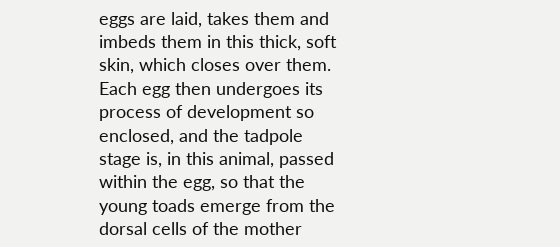eggs are laid, takes them and imbeds them in this thick, soft skin, which closes over them. Each egg then undergoes its process of development so enclosed, and the tadpole stage is, in this animal, passed within the egg, so that the young toads emerge from the dorsal cells of the mother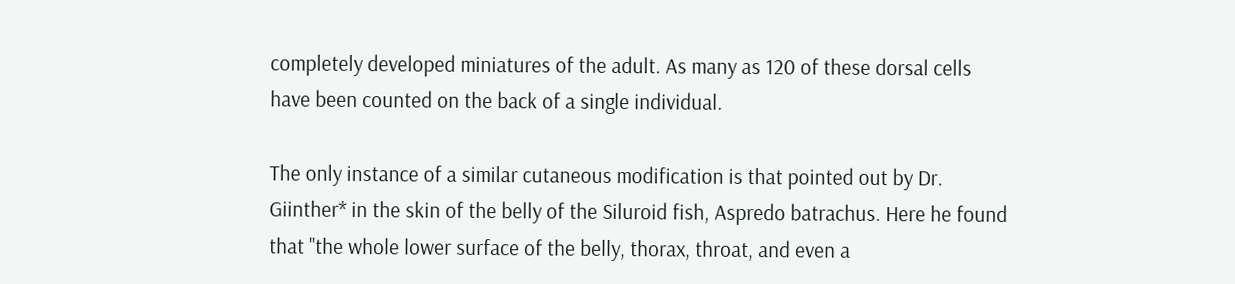completely developed miniatures of the adult. As many as 120 of these dorsal cells have been counted on the back of a single individual.

The only instance of a similar cutaneous modification is that pointed out by Dr. Giinther* in the skin of the belly of the Siluroid fish, Aspredo batrachus. Here he found that "the whole lower surface of the belly, thorax, throat, and even a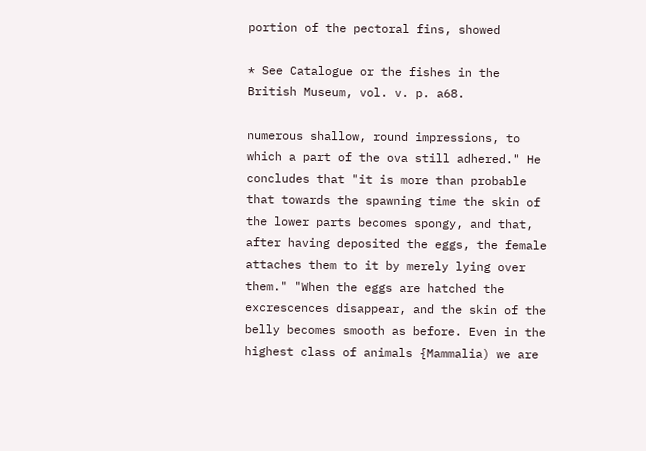portion of the pectoral fins, showed

* See Catalogue or the fishes in the British Museum, vol. v. p. a68.

numerous shallow, round impressions, to which a part of the ova still adhered." He concludes that "it is more than probable that towards the spawning time the skin of the lower parts becomes spongy, and that, after having deposited the eggs, the female attaches them to it by merely lying over them." "When the eggs are hatched the excrescences disappear, and the skin of the belly becomes smooth as before. Even in the highest class of animals {Mammalia) we are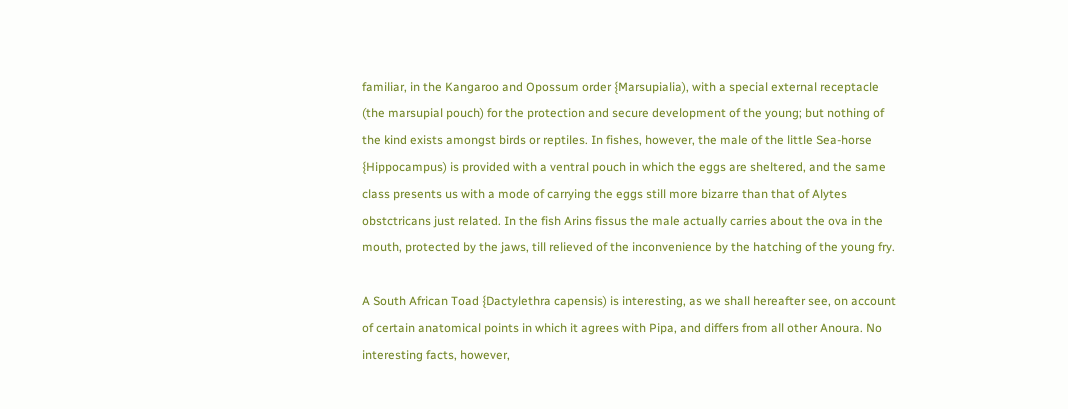familiar, in the Kangaroo and Opossum order {Marsupialia), with a special external receptacle (the marsupial pouch) for the protection and secure development of the young; but nothing of the kind exists amongst birds or reptiles. In fishes, however, the male of the little Sea-horse {Hippocampus) is provided with a ventral pouch in which the eggs are sheltered, and the same class presents us with a mode of carrying the eggs still more bizarre than that of Alytes obstctricans just related. In the fish Arins fissus the male actually carries about the ova in the mouth, protected by the jaws, till relieved of the inconvenience by the hatching of the young fry.

A South African Toad {Dactylethra capensis) is interesting, as we shall hereafter see, on account of certain anatomical points in which it agrees with Pipa, and differs from all other Anoura. No interesting facts, however,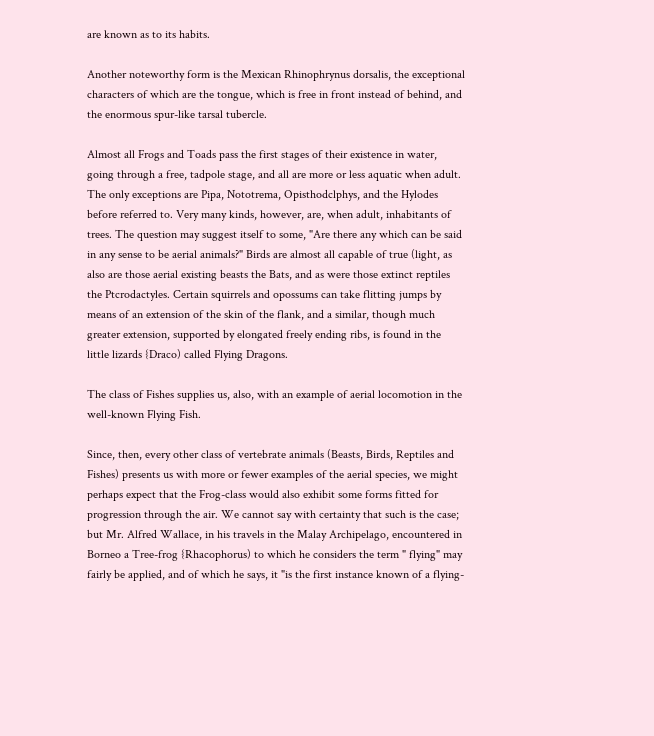are known as to its habits.

Another noteworthy form is the Mexican Rhinophrynus dorsalis, the exceptional characters of which are the tongue, which is free in front instead of behind, and the enormous spur-like tarsal tubercle.

Almost all Frogs and Toads pass the first stages of their existence in water, going through a free, tadpole stage, and all are more or less aquatic when adult. The only exceptions are Pipa, Nototrema, Opisthodclphys, and the Hylodes before referred to. Very many kinds, however, are, when adult, inhabitants of trees. The question may suggest itself to some, "Are there any which can be said in any sense to be aerial animals?" Birds are almost all capable of true (light, as also are those aerial existing beasts the Bats, and as were those extinct reptiles the Ptcrodactyles. Certain squirrels and opossums can take flitting jumps by means of an extension of the skin of the flank, and a similar, though much greater extension, supported by elongated freely ending ribs, is found in the little lizards {Draco) called Flying Dragons.

The class of Fishes supplies us, also, with an example of aerial locomotion in the well-known Flying Fish.

Since, then, every other class of vertebrate animals (Beasts, Birds, Reptiles and Fishes) presents us with more or fewer examples of the aerial species, we might perhaps expect that the Frog-class would also exhibit some forms fitted for progression through the air. We cannot say with certainty that such is the case; but Mr. Alfred Wallace, in his travels in the Malay Archipelago, encountered in Borneo a Tree-frog {Rhacophorus) to which he considers the term " flying" may fairly be applied, and of which he says, it "is the first instance known of a flying-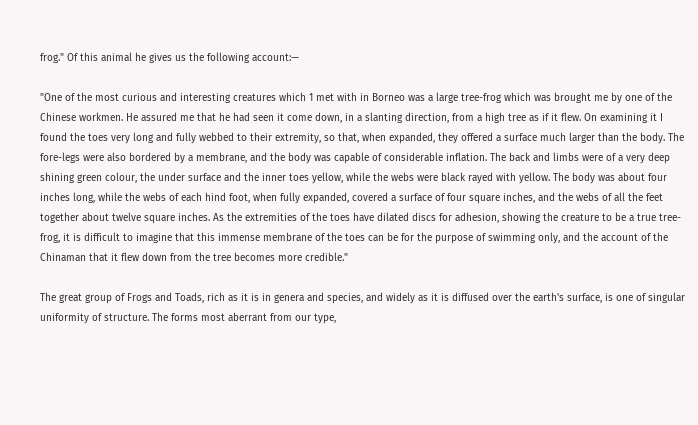frog." Of this animal he gives us the following account:—

"One of the most curious and interesting creatures which 1 met with in Borneo was a large tree-frog which was brought me by one of the Chinese workmen. He assured me that he had seen it come down, in a slanting direction, from a high tree as if it flew. On examining it I found the toes very long and fully webbed to their extremity, so that, when expanded, they offered a surface much larger than the body. The fore-legs were also bordered by a membrane, and the body was capable of considerable inflation. The back and limbs were of a very deep shining green colour, the under surface and the inner toes yellow, while the webs were black rayed with yellow. The body was about four inches long, while the webs of each hind foot, when fully expanded, covered a surface of four square inches, and the webs of all the feet together about twelve square inches. As the extremities of the toes have dilated discs for adhesion, showing the creature to be a true tree-frog, it is difficult to imagine that this immense membrane of the toes can be for the purpose of swimming only, and the account of the Chinaman that it flew down from the tree becomes more credible."

The great group of Frogs and Toads, rich as it is in genera and species, and widely as it is diffused over the earth's surface, is one of singular uniformity of structure. The forms most aberrant from our type,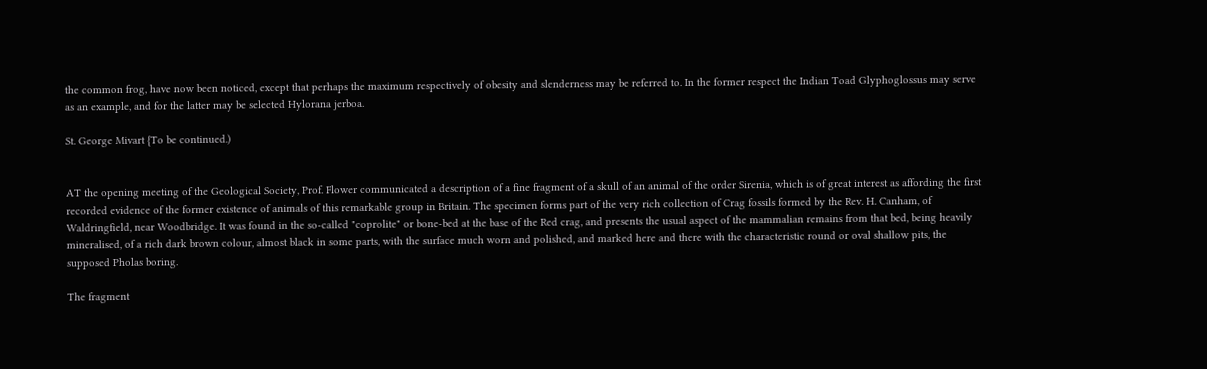the common frog, have now been noticed, except that perhaps the maximum respectively of obesity and slenderness may be referred to. In the former respect the Indian Toad Glyphoglossus may serve as an example, and for the latter may be selected Hylorana jerboa.

St. George Mivart {To be continued.)


AT the opening meeting of the Geological Society, Prof. Flower communicated a description of a fine fragment of a skull of an animal of the order Sirenia, which is of great interest as affording the first recorded evidence of the former existence of animals of this remarkable group in Britain. The specimen forms part of the very rich collection of Crag fossils formed by the Rev. H. Canham, of Waldringfield, near Woodbridge. It was found in the so-called "coprolite" or bone-bed at the base of the Red crag, and presents the usual aspect of the mammalian remains from that bed, being heavily mineralised, of a rich dark brown colour, almost black in some parts, with the surface much worn and polished, and marked here and there with the characteristic round or oval shallow pits, the supposed Pholas boring.

The fragment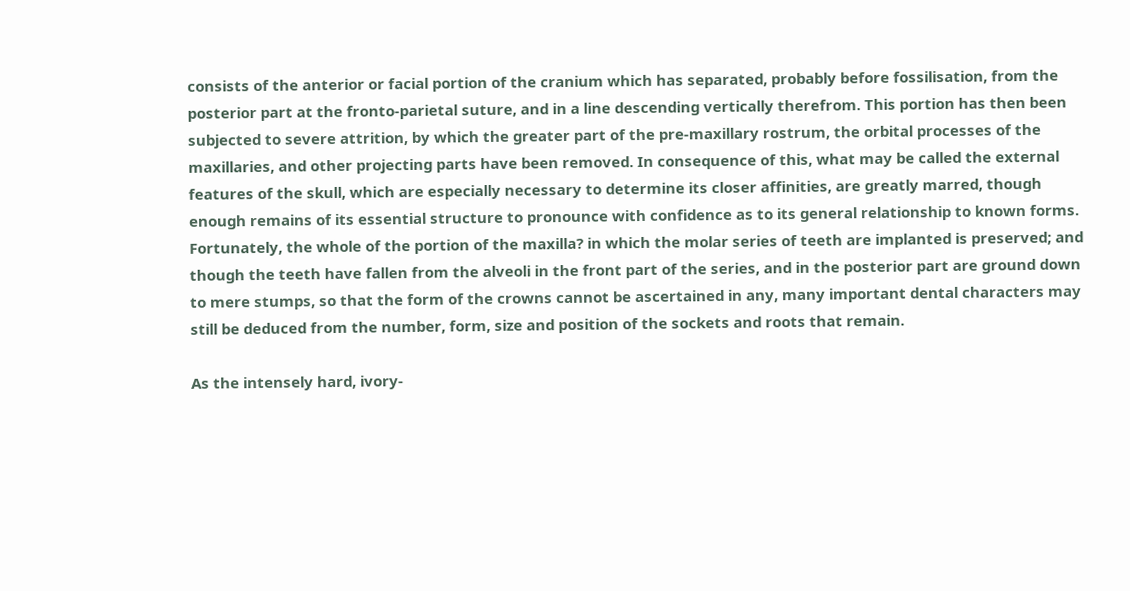consists of the anterior or facial portion of the cranium which has separated, probably before fossilisation, from the posterior part at the fronto-parietal suture, and in a line descending vertically therefrom. This portion has then been subjected to severe attrition, by which the greater part of the pre-maxillary rostrum, the orbital processes of the maxillaries, and other projecting parts have been removed. In consequence of this, what may be called the external features of the skull, which are especially necessary to determine its closer affinities, are greatly marred, though enough remains of its essential structure to pronounce with confidence as to its general relationship to known forms. Fortunately, the whole of the portion of the maxilla? in which the molar series of teeth are implanted is preserved; and though the teeth have fallen from the alveoli in the front part of the series, and in the posterior part are ground down to mere stumps, so that the form of the crowns cannot be ascertained in any, many important dental characters may still be deduced from the number, form, size and position of the sockets and roots that remain.

As the intensely hard, ivory-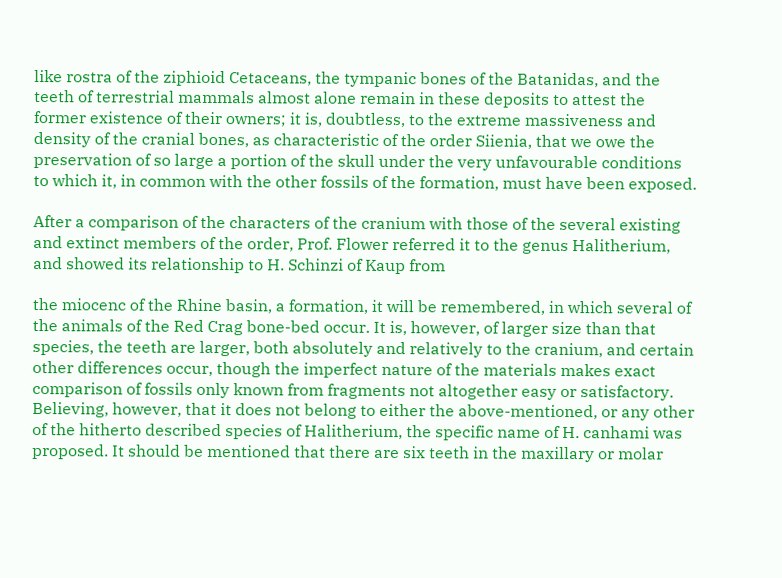like rostra of the ziphioid Cetaceans, the tympanic bones of the Batanidas, and the teeth of terrestrial mammals almost alone remain in these deposits to attest the former existence of their owners; it is, doubtless, to the extreme massiveness and density of the cranial bones, as characteristic of the order Siienia, that we owe the preservation of so large a portion of the skull under the very unfavourable conditions to which it, in common with the other fossils of the formation, must have been exposed.

After a comparison of the characters of the cranium with those of the several existing and extinct members of the order, Prof. Flower referred it to the genus Halitherium, and showed its relationship to H. Schinzi of Kaup from

the miocenc of the Rhine basin, a formation, it will be remembered, in which several of the animals of the Red Crag bone-bed occur. It is, however, of larger size than that species, the teeth are larger, both absolutely and relatively to the cranium, and certain other differences occur, though the imperfect nature of the materials makes exact comparison of fossils only known from fragments not altogether easy or satisfactory. Believing, however, that it does not belong to either the above-mentioned, or any other of the hitherto described species of Halitherium, the specific name of H. canhami was proposed. It should be mentioned that there are six teeth in the maxillary or molar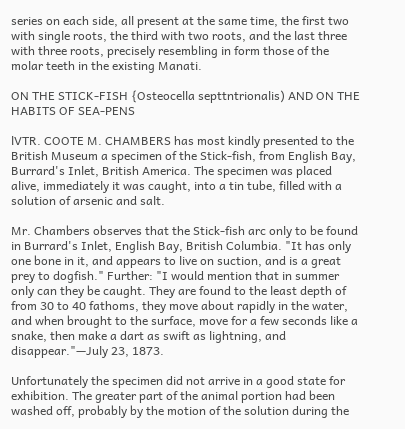series on each side, all present at the same time, the first two with single roots, the third with two roots, and the last three with three roots, precisely resembling in form those of the molar teeth in the existing Manati.

ON THE STICK-FISH {Osteocella septtntrionalis) AND ON THE HABITS OF SEA-PENS

lVTR. COOTE M. CHAMBERS has most kindly presented to the British Museum a specimen of the Stick-fish, from English Bay, Burrard's Inlet, British America. The specimen was placed alive, immediately it was caught, into a tin tube, filled with a solution of arsenic and salt.

Mr. Chambers observes that the Stick-fish arc only to be found in Burrard's Inlet, English Bay, British Columbia. "It has only one bone in it, and appears to live on suction, and is a great prey to dogfish." Further: "I would mention that in summer only can they be caught. They are found to the least depth of from 30 to 40 fathoms, they move about rapidly in the water, and when brought to the surface, move for a few seconds like a snake, then make a dart as swift as lightning, and disappear."—July 23, 1873.

Unfortunately the specimen did not arrive in a good state for exhibition. The greater part of the animal portion had been washed off, probably by the motion of the solution during the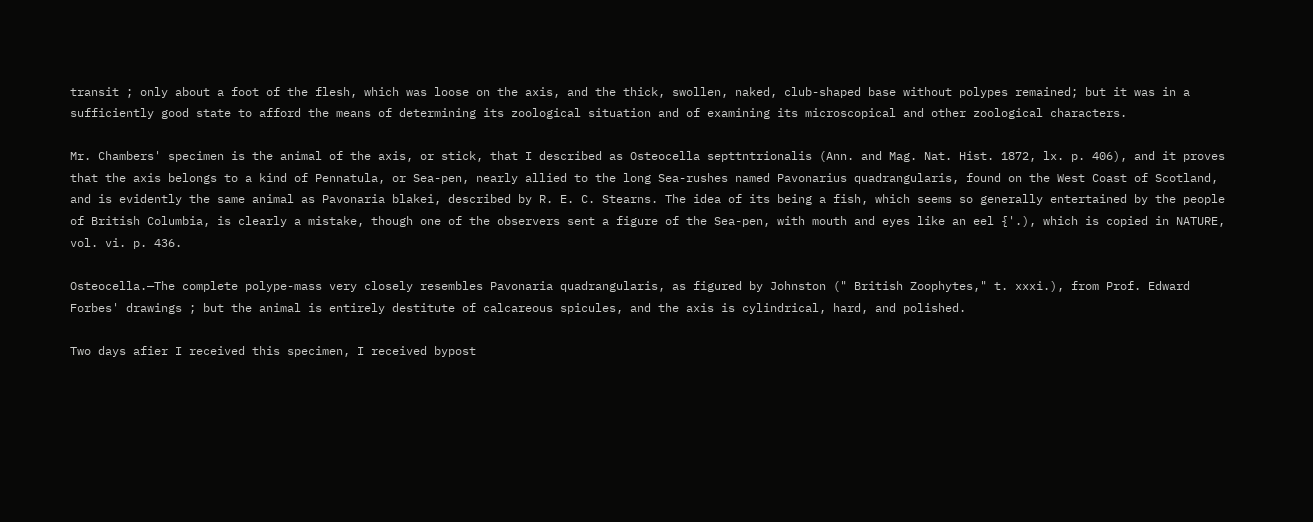transit ; only about a foot of the flesh, which was loose on the axis, and the thick, swollen, naked, club-shaped base without polypes remained; but it was in a sufficiently good state to afford the means of determining its zoological situation and of examining its microscopical and other zoological characters.

Mr. Chambers' specimen is the animal of the axis, or stick, that I described as Osteocella septtntrionalis (Ann. and Mag. Nat. Hist. 1872, lx. p. 406), and it proves that the axis belongs to a kind of Pennatula, or Sea-pen, nearly allied to the long Sea-rushes named Pavonarius quadrangularis, found on the West Coast of Scotland, and is evidently the same animal as Pavonaria blakei, described by R. E. C. Stearns. The idea of its being a fish, which seems so generally entertained by the people of British Columbia, is clearly a mistake, though one of the observers sent a figure of the Sea-pen, with mouth and eyes like an eel {'.), which is copied in NATURE, vol. vi. p. 436.

Osteocella.—The complete polype-mass very closely resembles Pavonaria quadrangularis, as figured by Johnston (" British Zoophytes," t. xxxi.), from Prof. Edward Forbes' drawings ; but the animal is entirely destitute of calcareous spicules, and the axis is cylindrical, hard, and polished.

Two days afier I received this specimen, I received bypost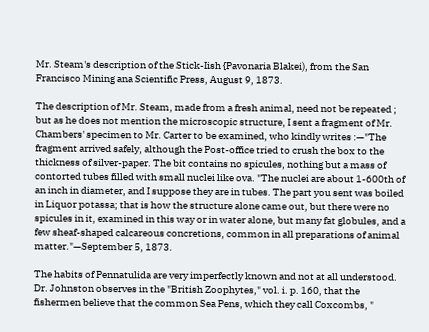Mr. Steam's description of the Stick-Iish {Pavonaria Blakei), from the San Francisco Mining ana Scientific Press, August 9, 1873.

The description of Mr. Steam, made from a fresh animal, need not be repeated ; but as he does not mention the microscopic structure, I sent a fragment of Mr. Chambers' specimen to Mr. Carter to be examined, who kindly writes :—"The fragment arrived safely, although the Post-office tried to crush the box to the thickness of silver-paper. The bit contains no spicules, nothing but a mass of contorted tubes filled with small nuclei like ova. "The nuclei are about 1-600th of an inch in diameter, and I suppose they are in tubes. The part you sent was boiled in Liquor potassa; that is how the structure alone came out, but there were no spicules in it, examined in this way or in water alone, but many fat globules, and a few sheaf-shaped calcareous concretions, common in all preparations of animal matter."—September 5, 1873.

The habits of Pennatulida are very imperfectly known and not at all understood. Dr. Johnston observes in the "British Zoophytes," vol. i. p. 160, that the fishermen believe that the common Sea Pens, which they call Coxcombs, "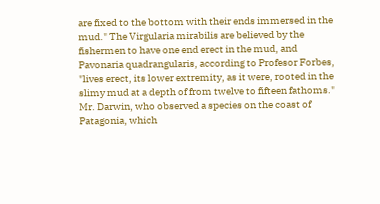are fixed to the bottom with their ends immersed in the mud." The Virgularia mirabilis are believed by the fishermen to have one end erect in the mud, and Pavonaria quadrangularis, according to Profesor Forbes, "lives erect, its lower extremity, as it were, rooted in the slimy mud at a depth of from twelve to fifteen fathoms." Mr. Darwin, who observed a species on the coast of Patagonia, which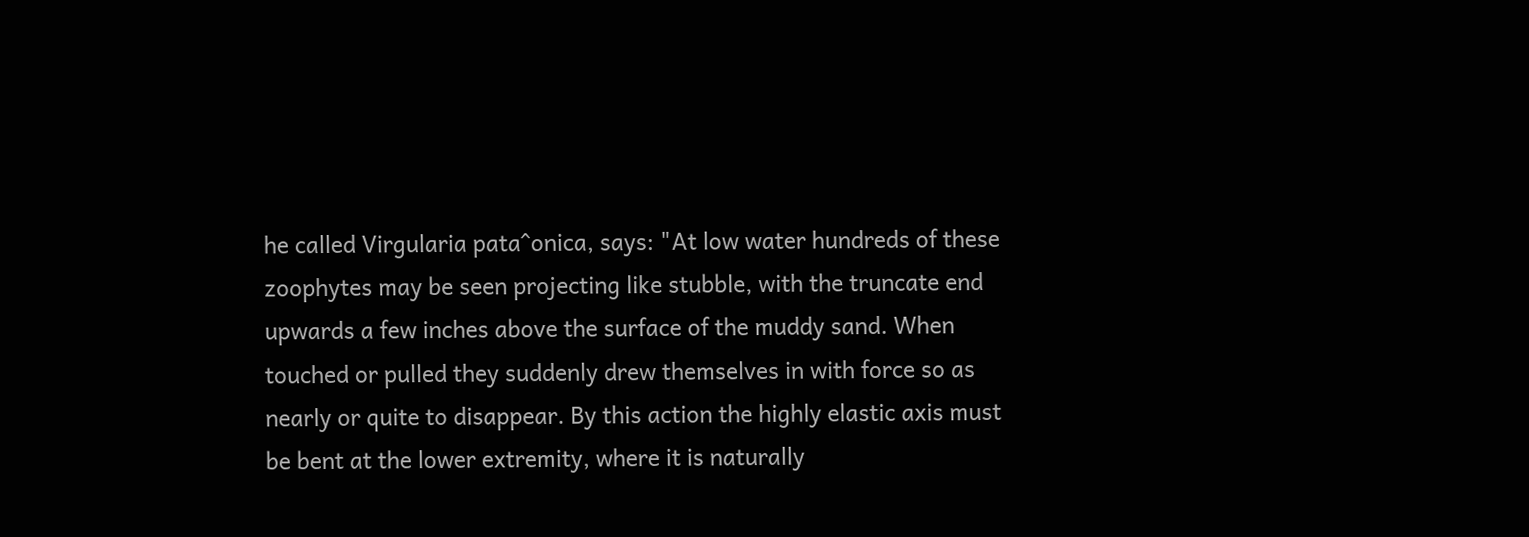he called Virgularia pata^onica, says: "At low water hundreds of these zoophytes may be seen projecting like stubble, with the truncate end upwards a few inches above the surface of the muddy sand. When touched or pulled they suddenly drew themselves in with force so as nearly or quite to disappear. By this action the highly elastic axis must be bent at the lower extremity, where it is naturally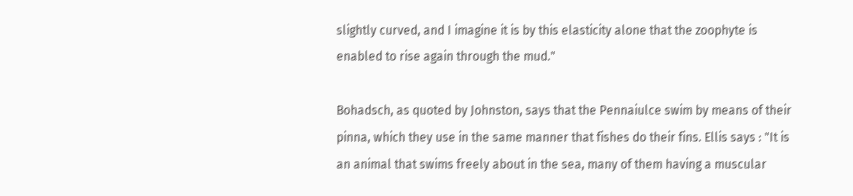slightly curved, and I imagine it is by this elasticity alone that the zoophyte is enabled to rise again through the mud."

Bohadsch, as quoted by Johnston, says that the Pennaiulce swim by means of their pinna, which they use in the same manner that fishes do their fins. Ellis says : "It is an animal that swims freely about in the sea, many of them having a muscular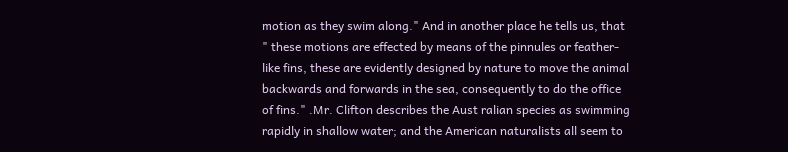motion as they swim along." And in another place he tells us, that " these motions are effected by means of the pinnules or feather-like fins, these are evidently designed by nature to move the animal backwards and forwards in the sea, consequently to do the office of fins." .Mr. Clifton describes the Aust ralian species as swimming rapidly in shallow water; and the American naturalists all seem to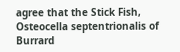agree that the Stick Fish, Osteocella septentrionalis of Burrard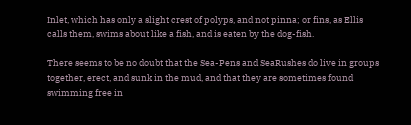Inlet, which has only a slight crest of polyps, and not pinna; or fins, as Ellis calls them, swims about like a fish, and is eaten by the dog-fish.

There seems to be no doubt that the Sea-Pens and SeaRushes do live in groups together, erect, and sunk in the mud, and that they are sometimes found swimming free in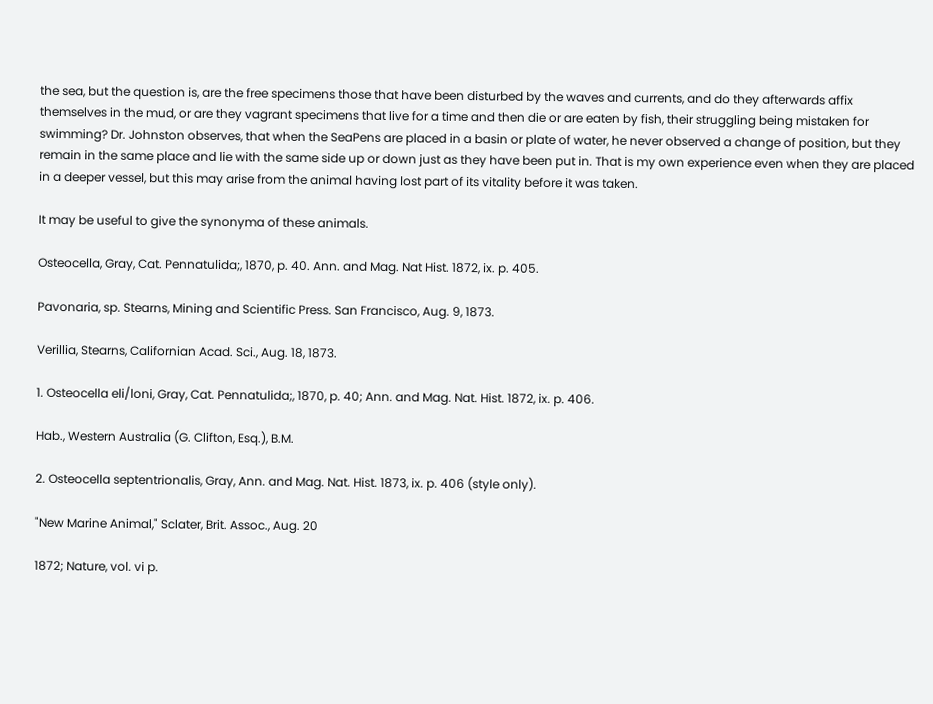the sea, but the question is, are the free specimens those that have been disturbed by the waves and currents, and do they afterwards affix themselves in the mud, or are they vagrant specimens that live for a time and then die or are eaten by fish, their struggling being mistaken for swimming? Dr. Johnston observes, that when the SeaPens are placed in a basin or plate of water, he never observed a change of position, but they remain in the same place and lie with the same side up or down just as they have been put in. That is my own experience even when they are placed in a deeper vessel, but this may arise from the animal having lost part of its vitality before it was taken.

It may be useful to give the synonyma of these animals.

Osteocella, Gray, Cat. Pennatulida;, 1870, p. 40. Ann. and Mag. Nat Hist. 1872, ix. p. 405.

Pavonaria, sp. Stearns, Mining and Scientific Press. San Francisco, Aug. 9, 1873.

Verillia, Stearns, Californian Acad. Sci., Aug. 18, 1873.

1. Osteocella eli/loni, Gray, Cat. Pennatulida;, 1870, p. 40; Ann. and Mag. Nat. Hist. 1872, ix. p. 406.

Hab., Western Australia (G. Clifton, Esq.), B.M.

2. Osteocella septentrionalis, Gray, Ann. and Mag. Nat. Hist. 1873, ix. p. 406 (style only).

"New Marine Animal," Sclater, Brit. Assoc., Aug. 20

1872; Nature, vol. vi p.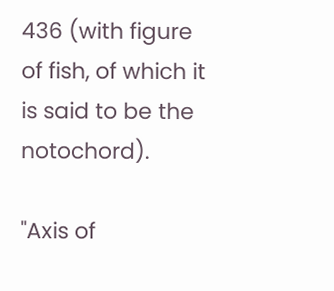436 (with figure of fish, of which it is said to be the notochord).

"Axis of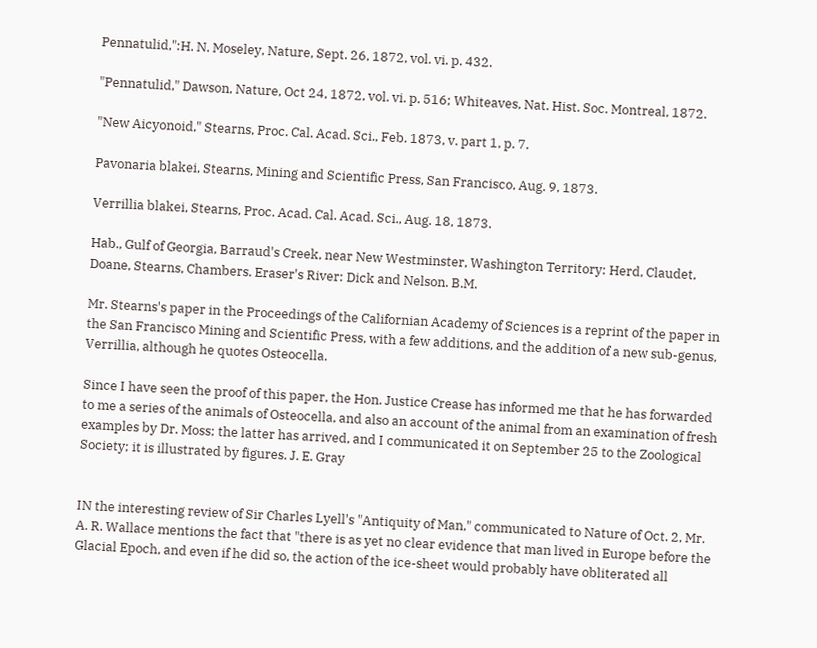Pennatulid,":H. N. Moseley, Nature, Sept. 26, 1872, vol. vi. p. 432.

"Pennatulid," Dawson, Nature, Oct 24, 1872, vol. vi. p. 516; Whiteaves, Nat. Hist. Soc. Montreal, 1872.

"New Aicyonoid," Stearns, Proc. Cal. Acad. Sci., Feb. 1873, v. part 1, p. 7.

Pavonaria blakei, Stearns, Mining and Scientific Press, San Francisco, Aug. 9, 1873.

Verrillia blakei, Stearns, Proc. Acad. Cal. Acad. Sci., Aug. 18, 1873.

Hab., Gulf of Georgia, Barraud's Creek, near New Westminster, Washington Territory: Herd, Claudet, Doane, Stearns, Chambers. Eraser's River: Dick and Nelson. B.M.

Mr. Stearns's paper in the Proceedings of the Californian Academy of Sciences is a reprint of the paper in the San Francisco Mining and Scientific Press, with a few additions, and the addition of a new sub-genus, Verrillia, although he quotes Osteocella.

Since I have seen the proof of this paper, the Hon. Justice Crease has informed me that he has forwarded to me a series of the animals of Osteocella, and also an account of the animal from an examination of fresh examples by Dr. Moss; the latter has arrived, and I communicated it on September 25 to the Zoological Society; it is illustrated by figures. J. E. Gray


IN the interesting review of Sir Charles Lyell's "Antiquity of Man," communicated to Nature of Oct. 2, Mr. A. R. Wallace mentions the fact that "there is as yet no clear evidence that man lived in Europe before the Glacial Epoch, and even if he did so, the action of the ice-sheet would probably have obliterated all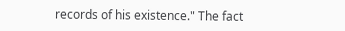records of his existence." The fact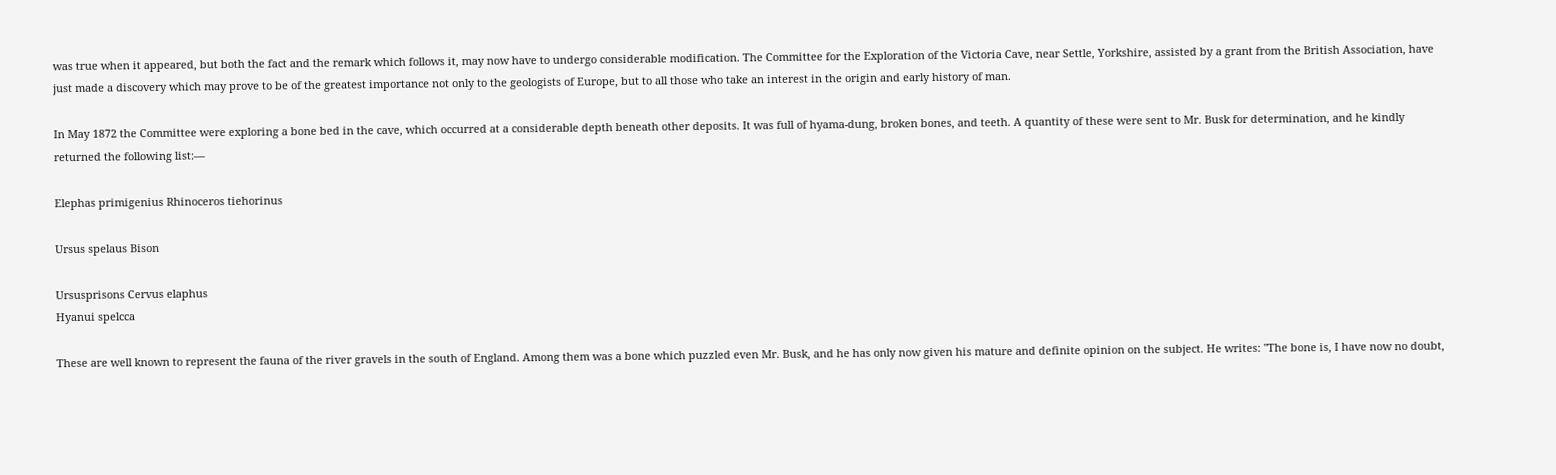was true when it appeared, but both the fact and the remark which follows it, may now have to undergo considerable modification. The Committee for the Exploration of the Victoria Cave, near Settle, Yorkshire, assisted by a grant from the British Association, have just made a discovery which may prove to be of the greatest importance not only to the geologists of Europe, but to all those who take an interest in the origin and early history of man.

In May 1872 the Committee were exploring a bone bed in the cave, which occurred at a considerable depth beneath other deposits. It was full of hyama-dung, broken bones, and teeth. A quantity of these were sent to Mr. Busk for determination, and he kindly returned the following list:—

Elephas primigenius Rhinoceros tiehorinus

Ursus spelaus Bison

Ursusprisons Cervus elaphus
Hyanui spelcca

These are well known to represent the fauna of the river gravels in the south of England. Among them was a bone which puzzled even Mr. Busk, and he has only now given his mature and definite opinion on the subject. He writes: "The bone is, I have now no doubt,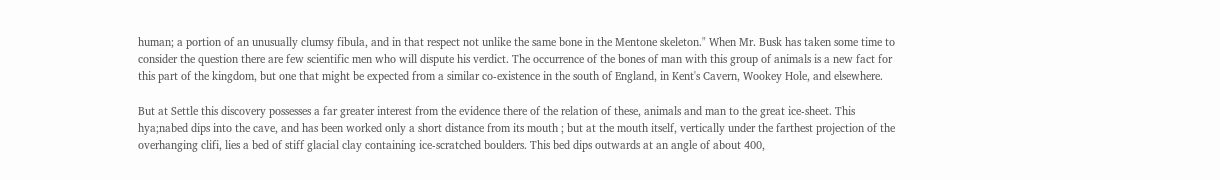human; a portion of an unusually clumsy fibula, and in that respect not unlike the same bone in the Mentone skeleton." When Mr. Busk has taken some time to consider the question there are few scientific men who will dispute his verdict. The occurrence of the bones of man with this group of animals is a new fact for this part of the kingdom, but one that might be expected from a similar co-existence in the south of England, in Kent's Cavern, Wookey Hole, and elsewhere.

But at Settle this discovery possesses a far greater interest from the evidence there of the relation of these, animals and man to the great ice-sheet. This hya;nabed dips into the cave, and has been worked only a short distance from its mouth ; but at the mouth itself, vertically under the farthest projection of the overhanging clifi, lies a bed of stiff glacial clay containing ice-scratched boulders. This bed dips outwards at an angle of about 400,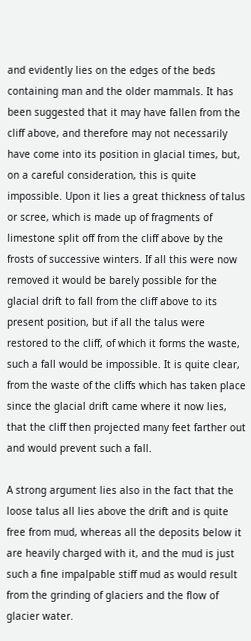and evidently lies on the edges of the beds containing man and the older mammals. It has been suggested that it may have fallen from the cliff above, and therefore may not necessarily have come into its position in glacial times, but, on a careful consideration, this is quite impossible. Upon it lies a great thickness of talus or scree, which is made up of fragments of limestone split off from the cliff above by the frosts of successive winters. If all this were now removed it would be barely possible for the glacial drift to fall from the cliff above to its present position, but if all the talus were restored to the cliff, of which it forms the waste, such a fall would be impossible. It is quite clear, from the waste of the cliffs which has taken place since the glacial drift came where it now lies, that the cliff then projected many feet farther out and would prevent such a fall.

A strong argument lies also in the fact that the loose talus all lies above the drift and is quite free from mud, whereas all the deposits below it are heavily charged with it, and the mud is just such a fine impalpable stiff mud as would result from the grinding of glaciers and the flow of glacier water.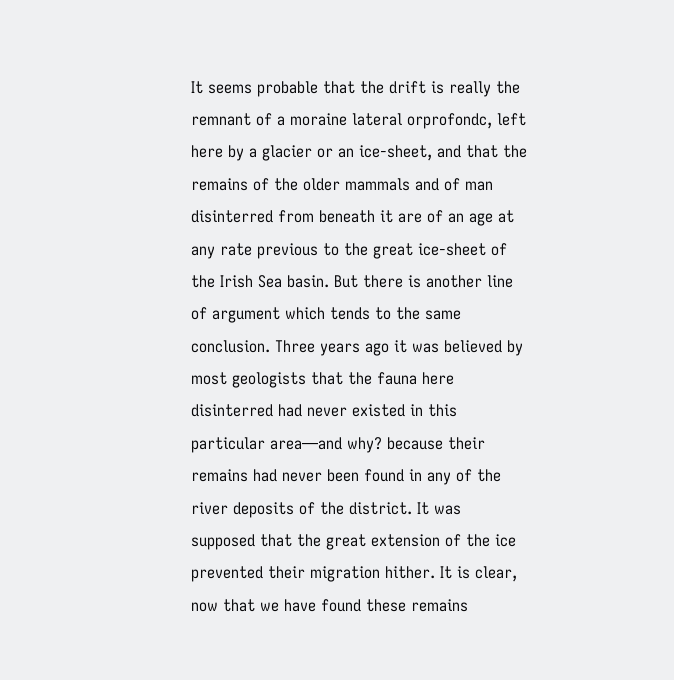It seems probable that the drift is really the remnant of a moraine lateral orprofondc, left here by a glacier or an ice-sheet, and that the remains of the older mammals and of man disinterred from beneath it are of an age at any rate previous to the great ice-sheet of the Irish Sea basin. But there is another line of argument which tends to the same conclusion. Three years ago it was believed by most geologists that the fauna here disinterred had never existed in this particular area—and why? because their remains had never been found in any of the river deposits of the district. It was supposed that the great extension of the ice prevented their migration hither. It is clear, now that we have found these remains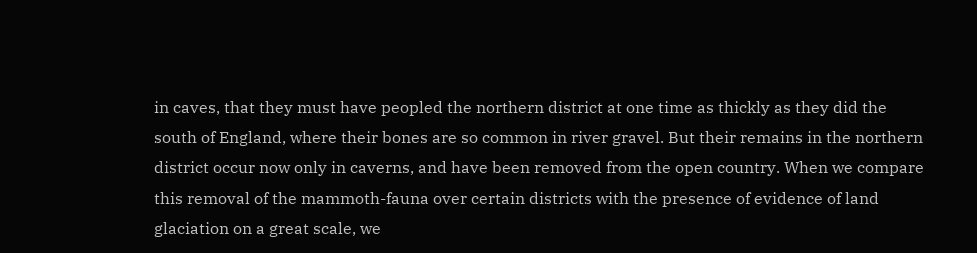in caves, that they must have peopled the northern district at one time as thickly as they did the south of England, where their bones are so common in river gravel. But their remains in the northern district occur now only in caverns, and have been removed from the open country. When we compare this removal of the mammoth-fauna over certain districts with the presence of evidence of land glaciation on a great scale, we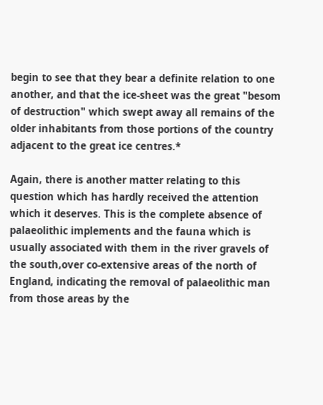begin to see that they bear a definite relation to one another, and that the ice-sheet was the great "besom of destruction" which swept away all remains of the older inhabitants from those portions of the country adjacent to the great ice centres.*

Again, there is another matter relating to this question which has hardly received the attention which it deserves. This is the complete absence of palaeolithic implements and the fauna which is usually associated with them in the river gravels of the south,over co-extensive areas of the north of England, indicating the removal of palaeolithic man from those areas by the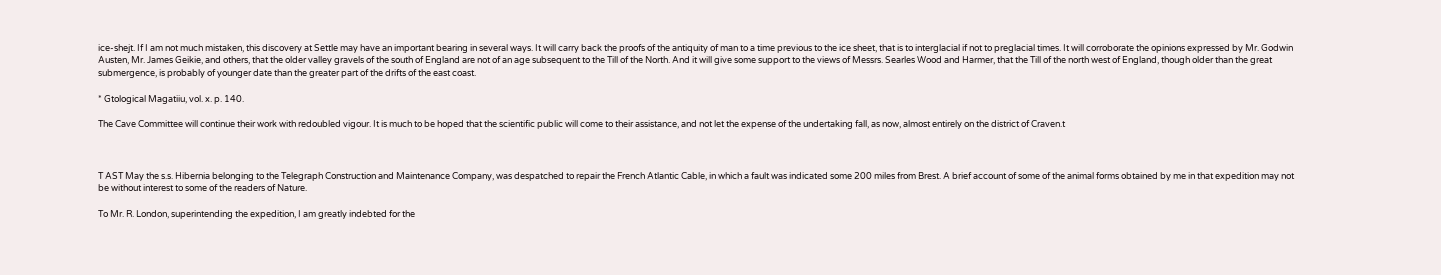ice-shejt. If I am not much mistaken, this discovery at Settle may have an important bearing in several ways. It will carry back the proofs of the antiquity of man to a time previous to the ice sheet, that is to interglacial if not to preglacial times. It will corroborate the opinions expressed by Mr. Godwin Austen, Mr. James Geikie, and others, that the older valley gravels of the south of England are not of an age subsequent to the Till of the North. And it will give some support to the views of Messrs. Searles Wood and Harmer, that the Till of the north west of England, though older than the great submergence, is probably of younger date than the greater part of the drifts of the east coast.

* Gtological Magatiiu, vol. x. p. 140.

The Cave Committee will continue their work with redoubled vigour. It is much to be hoped that the scientific public will come to their assistance, and not let the expense of the undertaking fall, as now, almost entirely on the district of Craven.t



T AST May the s.s. Hibernia belonging to the Telegraph Construction and Maintenance Company, was despatched to repair the French Atlantic Cable, in which a fault was indicated some 200 miles from Brest. A brief account of some of the animal forms obtained by me in that expedition may not be without interest to some of the readers of Nature.

To Mr. R. London, superintending the expedition, I am greatly indebted for the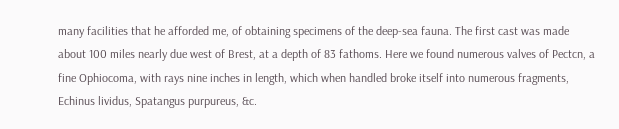many facilities that he afforded me, of obtaining specimens of the deep-sea fauna. The first cast was made about 100 miles nearly due west of Brest, at a depth of 83 fathoms. Here we found numerous valves of Pectcn, a fine Ophiocoma, with rays nine inches in length, which when handled broke itself into numerous fragments, Echinus lividus, Spatangus purpureus, &c.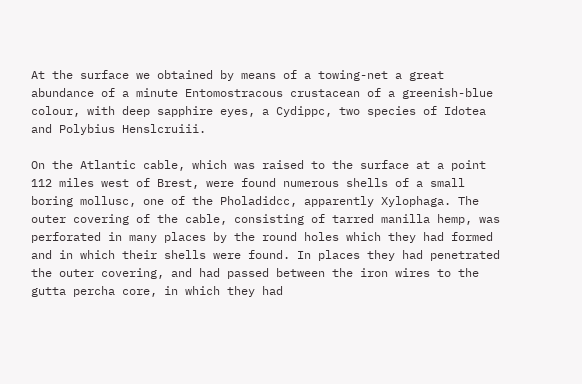At the surface we obtained by means of a towing-net a great abundance of a minute Entomostracous crustacean of a greenish-blue colour, with deep sapphire eyes, a Cydippc, two species of Idotea and Polybius Henslcruiii.

On the Atlantic cable, which was raised to the surface at a point 112 miles west of Brest, were found numerous shells of a small boring mollusc, one of the Pholadidcc, apparently Xylophaga. The outer covering of the cable, consisting of tarred manilla hemp, was perforated in many places by the round holes which they had formed and in which their shells were found. In places they had penetrated the outer covering, and had passed between the iron wires to the gutta percha core, in which they had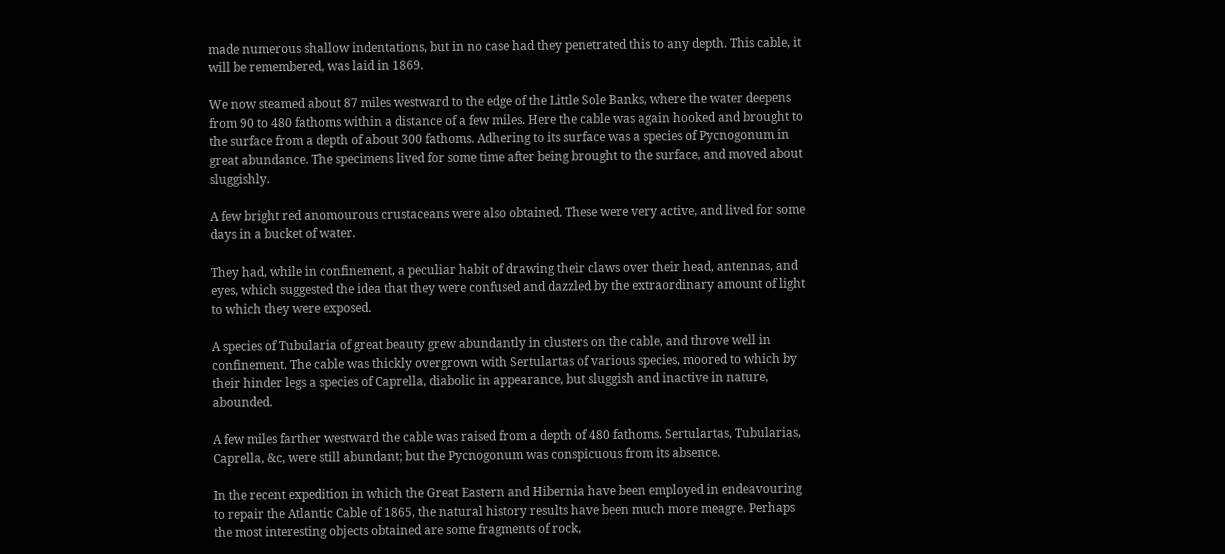made numerous shallow indentations, but in no case had they penetrated this to any depth. This cable, it will be remembered, was laid in 1869.

We now steamed about 87 miles westward to the edge of the Little Sole Banks, where the water deepens from 90 to 480 fathoms within a distance of a few miles. Here the cable was again hooked and brought to the surface from a depth of about 300 fathoms. Adhering to its surface was a species of Pycnogonum in great abundance. The specimens lived for some time after being brought to the surface, and moved about sluggishly.

A few bright red anomourous crustaceans were also obtained. These were very active, and lived for some days in a bucket of water.

They had, while in confinement, a peculiar habit of drawing their claws over their head, antennas, and eyes, which suggested the idea that they were confused and dazzled by the extraordinary amount of light to which they were exposed.

A species of Tubularia of great beauty grew abundantly in clusters on the cable, and throve well in confinement. The cable was thickly overgrown with Sertulartas of various species, moored to which by their hinder legs a species of Caprella, diabolic in appearance, but sluggish and inactive in nature, abounded.

A few miles farther westward the cable was raised from a depth of 480 fathoms. Sertulartas, Tubularias, Caprella, &c, were still abundant; but the Pycnogonum was conspicuous from its absence.

In the recent expedition in which the Great Eastern and Hibernia have been employed in endeavouring to repair the Atlantic Cable of 1865, the natural history results have been much more meagre. Perhaps the most interesting objects obtained are some fragments of rock,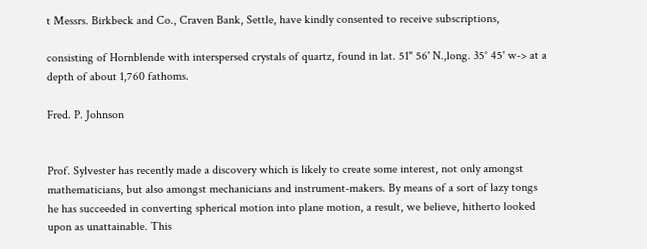t Messrs. Birkbeck and Co., Craven Bank, Settle, have kindly consented to receive subscriptions,

consisting of Hornblende with interspersed crystals of quartz, found in lat. 51" 56' N.,long. 35° 45' w-> at a depth of about 1,760 fathoms.

Fred. P. Johnson


Prof. Sylvester has recently made a discovery which is likely to create some interest, not only amongst mathematicians, but also amongst mechanicians and instrument-makers. By means of a sort of lazy tongs he has succeeded in converting spherical motion into plane motion, a result, we believe, hitherto looked upon as unattainable. This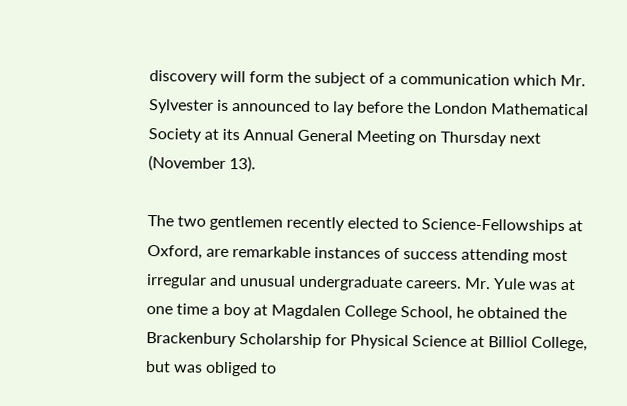discovery will form the subject of a communication which Mr. Sylvester is announced to lay before the London Mathematical Society at its Annual General Meeting on Thursday next (November 13).

The two gentlemen recently elected to Science-Fellowships at Oxford, are remarkable instances of success attending most irregular and unusual undergraduate careers. Mr. Yule was at one time a boy at Magdalen College School, he obtained the Brackenbury Scholarship for Physical Science at Billiol College, but was obliged to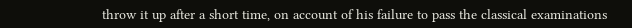throw it up after a short time, on account of his failure to pass the classical examinations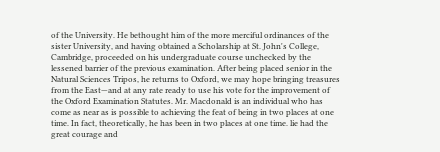of the University. He bethought him of the more merciful ordinances of the sister University, and having obtained a Scholarship at St. John's College, Cambridge, proceeded on his undergraduate course unchecked by the lessened barrier of the previous examination. After being placed senior in the Natural Sciences Tripos, he returns to Oxford, we may hope bringing treasures from the East—and at any rate ready to use his vote for the improvement of the Oxford Examination Statutes. Mr. Macdonald is an individual who has come as near as is possible to achieving the feat of being in two places at one time. In fact, theoretically, he has been in two places at one time. lie had the great courage and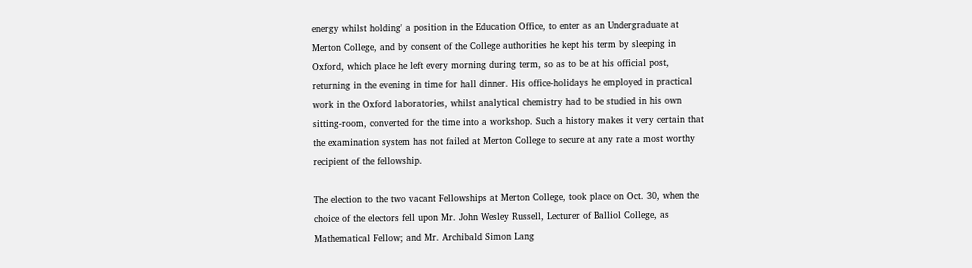energy whilst holding' a position in the Education Office, to enter as an Undergraduate at Merton College, and by consent of the College authorities he kept his term by sleeping in Oxford, which place he left every morning during term, so as to be at his official post, returning in the evening in time for hall dinner. His office-holidays he employed in practical work in the Oxford laboratories, whilst analytical chemistry had to be studied in his own sitting-room, converted for the time into a workshop. Such a history makes it very certain that the examination system has not failed at Merton College to secure at any rate a most worthy recipient of the fellowship.

The election to the two vacant Fellowships at Merton College, took place on Oct. 30, when the choice of the electors fell upon Mr. John Wesley Russell, Lecturer of Balliol College, as Mathematical Fellow; and Mr. Archibald Simon Lang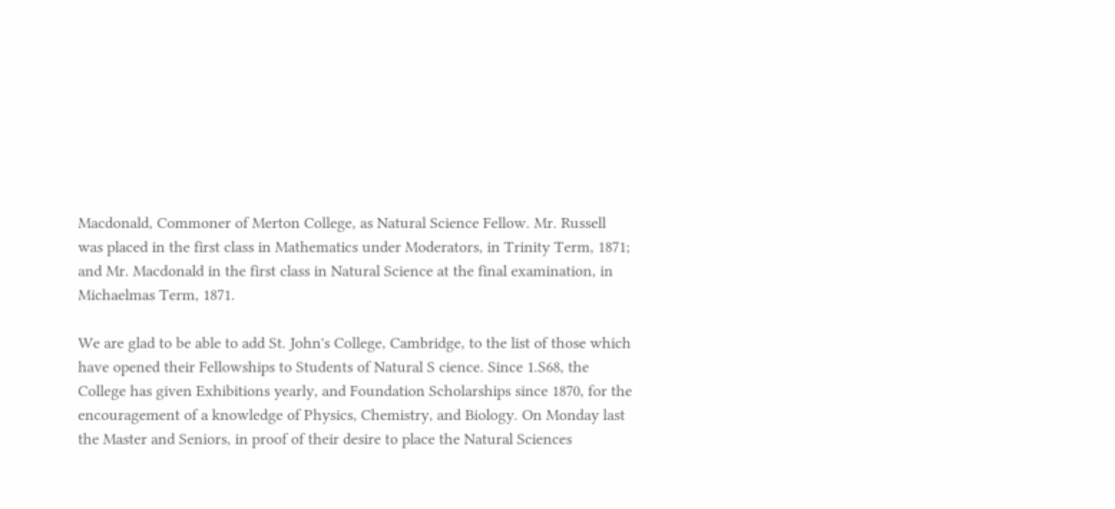Macdonald, Commoner of Merton College, as Natural Science Fellow. Mr. Russell was placed in the first class in Mathematics under Moderators, in Trinity Term, 1871; and Mr. Macdonald in the first class in Natural Science at the final examination, in Michaelmas Term, 1871.

We are glad to be able to add St. John's College, Cambridge, to the list of those which have opened their Fellowships to Students of Natural S cience. Since 1.S68, the College has given Exhibitions yearly, and Foundation Scholarships since 1870, for the encouragement of a knowledge of Physics, Chemistry, and Biology. On Monday last the Master and Seniors, in proof of their desire to place the Natural Sciences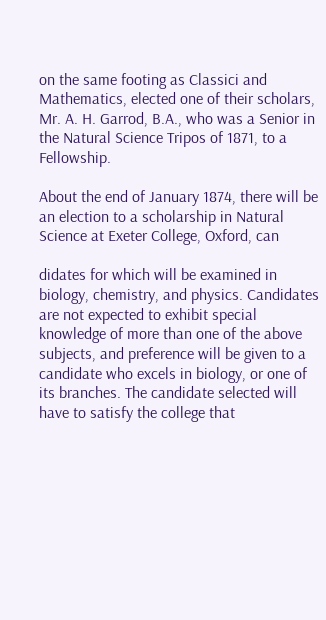on the same footing as Classici and Mathematics, elected one of their scholars, Mr. A. H. Garrod, B.A., who was a Senior in the Natural Science Tripos of 1871, to a Fellowship.

About the end of January 1874, there will be an election to a scholarship in Natural Science at Exeter College, Oxford, can

didates for which will be examined in biology, chemistry, and physics. Candidates are not expected to exhibit special knowledge of more than one of the above subjects, and preference will be given to a candidate who excels in biology, or one of its branches. The candidate selected will have to satisfy the college that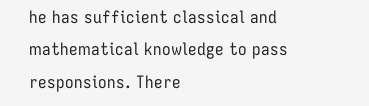he has sufficient classical and mathematical knowledge to pass responsions. There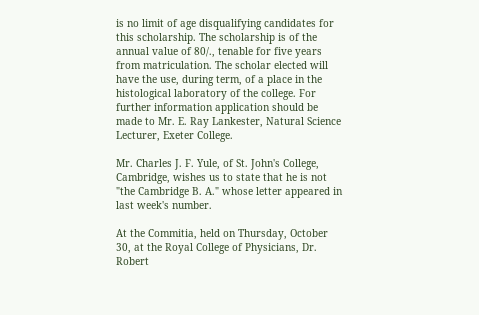is no limit of age disqualifying candidates for this scholarship. The scholarship is of the annual value of 80/., tenable for five years from matriculation. The scholar elected will have the use, during term, of a place in the histological laboratory of the college. For further information application should be made to Mr. E. Ray Lankester, Natural Science Lecturer, Exeter College.

Mr. Charles J. F. Yule, of St. John's College, Cambridge, wishes us to state that he is not "the Cambridge B. A." whose letter appeared in last week's number.

At the Commitia, held on Thursday, October 30, at the Royal College of Physicians, Dr. Robert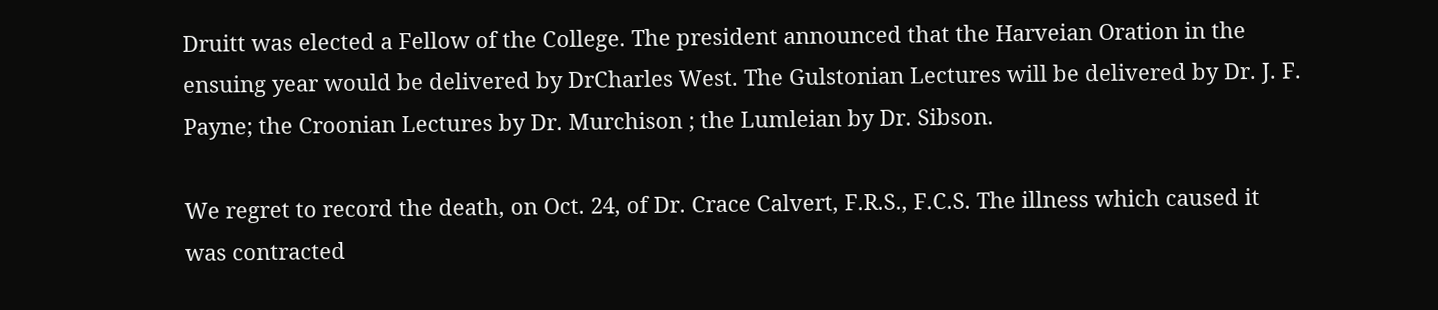Druitt was elected a Fellow of the College. The president announced that the Harveian Oration in the ensuing year would be delivered by DrCharles West. The Gulstonian Lectures will be delivered by Dr. J. F. Payne; the Croonian Lectures by Dr. Murchison ; the Lumleian by Dr. Sibson.

We regret to record the death, on Oct. 24, of Dr. Crace Calvert, F.R.S., F.C.S. The illness which caused it was contracted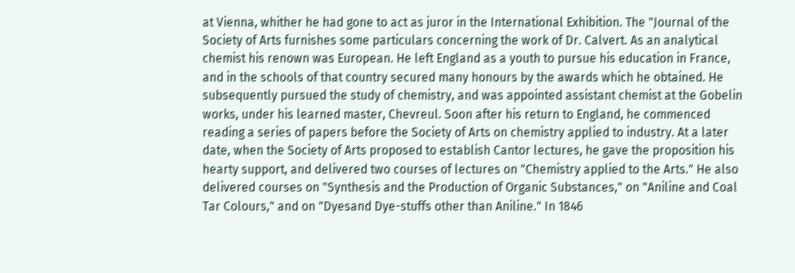at Vienna, whither he had gone to act as juror in the International Exhibition. The "Journal of the Society of Arts furnishes some particulars concerning the work of Dr. Calvert. As an analytical chemist his renown was European. He left England as a youth to pursue his education in France, and in the schools of that country secured many honours by the awards which he obtained. He subsequently pursued the study of chemistry, and was appointed assistant chemist at the Gobelin works, under his learned master, Chevreul. Soon after his return to England, he commenced reading a series of papers before the Society of Arts on chemistry applied to industry. At a later date, when the Society of Arts proposed to establish Cantor lectures, he gave the proposition his hearty support, and delivered two courses of lectures on "Chemistry applied to the Arts." He also delivered courses on "Synthesis and the Production of Organic Substances," on "Aniline and Coal Tar Colours," and on "Dyesand Dye-stuffs other than Aniline." In 1846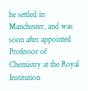he settled in Manchester, and was soon after appointed Professor of Chemistry at the Royal Institution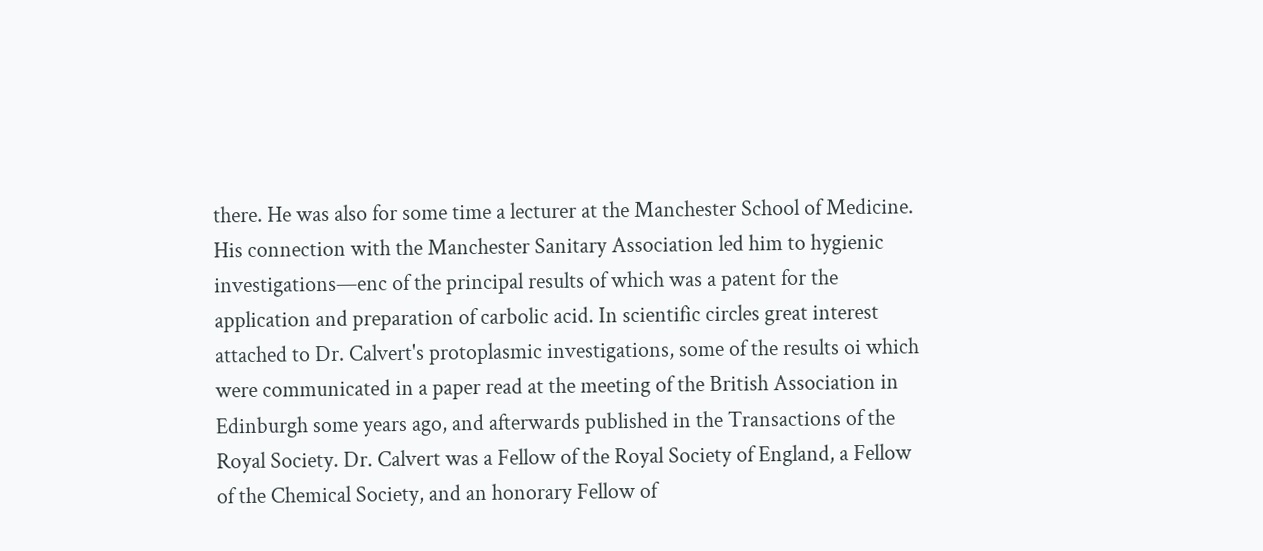there. He was also for some time a lecturer at the Manchester School of Medicine. His connection with the Manchester Sanitary Association led him to hygienic investigations—enc of the principal results of which was a patent for the application and preparation of carbolic acid. In scientific circles great interest attached to Dr. Calvert's protoplasmic investigations, some of the results oi which were communicated in a paper read at the meeting of the British Association in Edinburgh some years ago, and afterwards published in the Transactions of the Royal Society. Dr. Calvert was a Fellow of the Royal Society of England, a Fellow of the Chemical Society, and an honorary Fellow of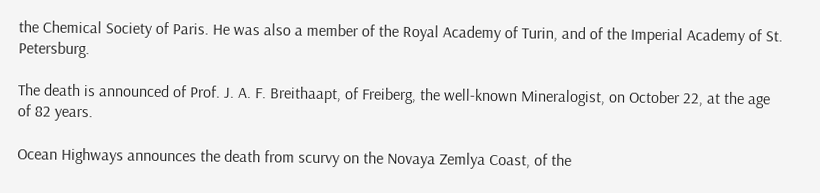the Chemical Society of Paris. He was also a member of the Royal Academy of Turin, and of the Imperial Academy of St. Petersburg.

The death is announced of Prof. J. A. F. Breithaapt, of Freiberg, the well-known Mineralogist, on October 22, at the age of 82 years.

Ocean Highways announces the death from scurvy on the Novaya Zemlya Coast, of the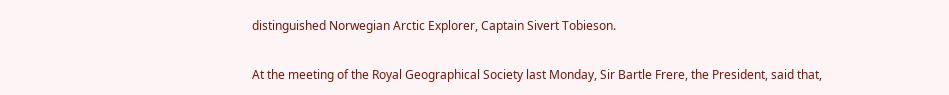distinguished Norwegian Arctic Explorer, Captain Sivert Tobieson.

At the meeting of the Royal Geographical Society last Monday, Sir Bartle Frere, the President, said that,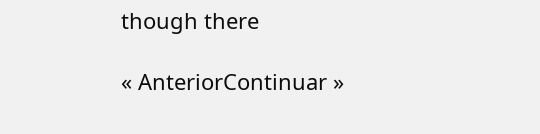though there

« AnteriorContinuar »